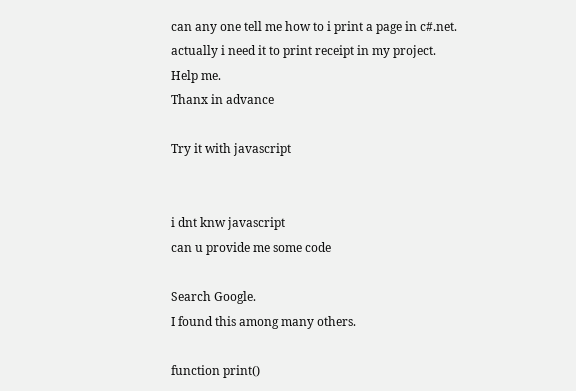can any one tell me how to i print a page in c#.net.
actually i need it to print receipt in my project.
Help me.
Thanx in advance

Try it with javascript


i dnt knw javascript
can u provide me some code

Search Google.
I found this among many others.

function print()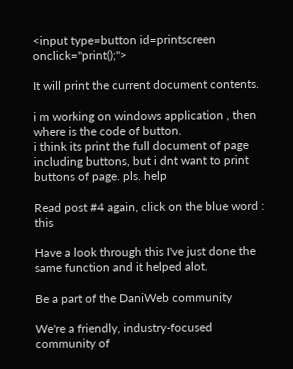<input type=button id=printscreen onclick="print();">

It will print the current document contents.

i m working on windows application , then where is the code of button.
i think its print the full document of page including buttons, but i dnt want to print buttons of page. pls. help

Read post #4 again, click on the blue word : this

Have a look through this I've just done the same function and it helped alot.

Be a part of the DaniWeb community

We're a friendly, industry-focused community of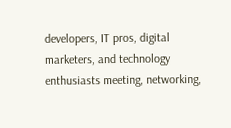developers, IT pros, digital marketers, and technology enthusiasts meeting, networking,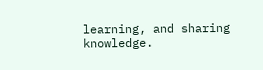learning, and sharing knowledge.